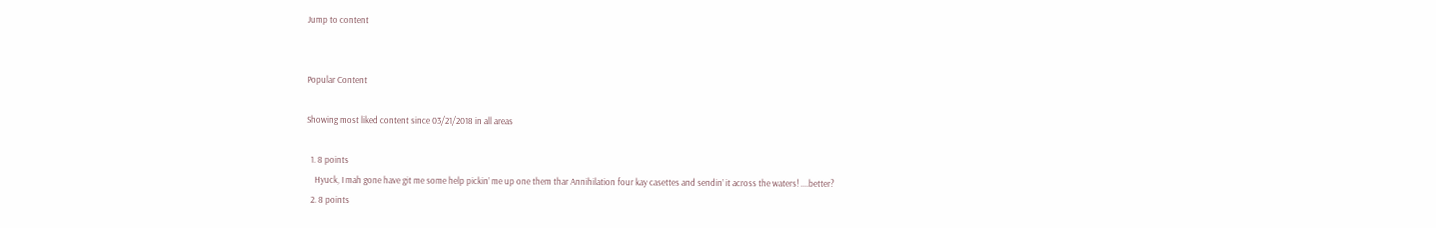Jump to content


Popular Content

Showing most liked content since 03/21/2018 in all areas

  1. 8 points
    Hyuck, I mah gone have git me some help pickin’ me up one them thar Annihilation four kay casettes and sendin’ it across the waters! ....better?
  2. 8 points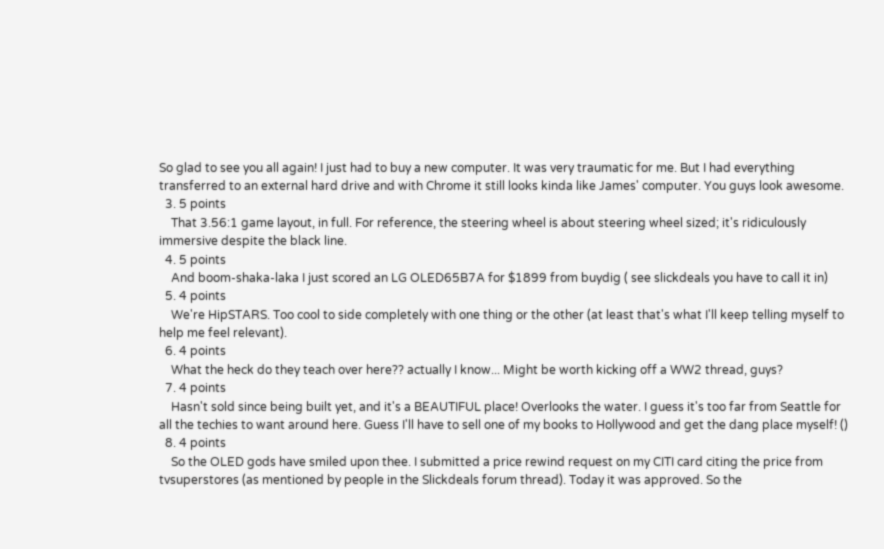So glad to see you all again! I just had to buy a new computer. It was very traumatic for me. But I had everything transferred to an external hard drive and with Chrome it still looks kinda like James' computer. You guys look awesome.
  3. 5 points
    That 3.56:1 game layout, in full. For reference, the steering wheel is about steering wheel sized; it's ridiculously immersive despite the black line.
  4. 5 points
    And boom-shaka-laka I just scored an LG OLED65B7A for $1899 from buydig ( see slickdeals you have to call it in)
  5. 4 points
    We're HipSTARS. Too cool to side completely with one thing or the other (at least that's what I'll keep telling myself to help me feel relevant).
  6. 4 points
    What the heck do they teach over here?? actually I know... Might be worth kicking off a WW2 thread, guys?
  7. 4 points
    Hasn't sold since being built yet, and it's a BEAUTIFUL place! Overlooks the water. I guess it's too far from Seattle for all the techies to want around here. Guess I'll have to sell one of my books to Hollywood and get the dang place myself! ()
  8. 4 points
    So the OLED gods have smiled upon thee. I submitted a price rewind request on my CITI card citing the price from tvsuperstores (as mentioned by people in the Slickdeals forum thread). Today it was approved. So the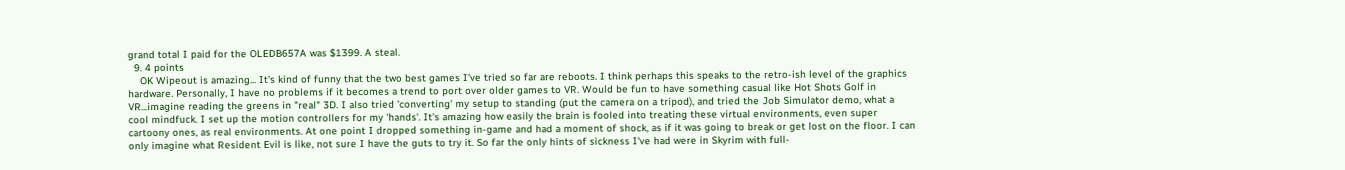grand total I paid for the OLEDB657A was $1399. A steal.
  9. 4 points
    OK Wipeout is amazing... It's kind of funny that the two best games I've tried so far are reboots. I think perhaps this speaks to the retro-ish level of the graphics hardware. Personally, I have no problems if it becomes a trend to port over older games to VR. Would be fun to have something casual like Hot Shots Golf in VR...imagine reading the greens in "real" 3D. I also tried 'converting' my setup to standing (put the camera on a tripod), and tried the Job Simulator demo, what a cool mindfuck. I set up the motion controllers for my 'hands'. It's amazing how easily the brain is fooled into treating these virtual environments, even super cartoony ones, as real environments. At one point I dropped something in-game and had a moment of shock, as if it was going to break or get lost on the floor. I can only imagine what Resident Evil is like, not sure I have the guts to try it. So far the only hints of sickness I've had were in Skyrim with full-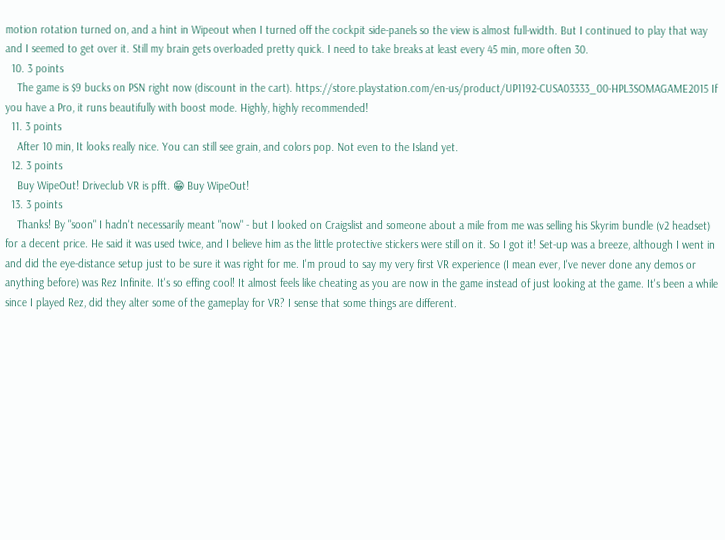motion rotation turned on, and a hint in Wipeout when I turned off the cockpit side-panels so the view is almost full-width. But I continued to play that way and I seemed to get over it. Still my brain gets overloaded pretty quick. I need to take breaks at least every 45 min, more often 30.
  10. 3 points
    The game is $9 bucks on PSN right now (discount in the cart). https://store.playstation.com/en-us/product/UP1192-CUSA03333_00-HPL3SOMAGAME2015 If you have a Pro, it runs beautifully with boost mode. Highly, highly recommended!
  11. 3 points
    After 10 min, It looks really nice. You can still see grain, and colors pop. Not even to the Island yet.
  12. 3 points
    Buy WipeOut! Driveclub VR is pfft. 😁 Buy WipeOut!
  13. 3 points
    Thanks! By "soon" I hadn't necessarily meant "now" - but I looked on Craigslist and someone about a mile from me was selling his Skyrim bundle (v2 headset) for a decent price. He said it was used twice, and I believe him as the little protective stickers were still on it. So I got it! Set-up was a breeze, although I went in and did the eye-distance setup just to be sure it was right for me. I'm proud to say my very first VR experience (I mean ever, I've never done any demos or anything before) was Rez Infinite. It's so effing cool! It almost feels like cheating as you are now in the game instead of just looking at the game. It's been a while since I played Rez, did they alter some of the gameplay for VR? I sense that some things are different.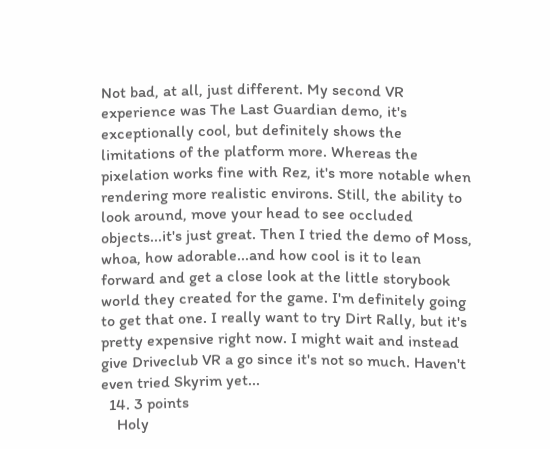Not bad, at all, just different. My second VR experience was The Last Guardian demo, it's exceptionally cool, but definitely shows the limitations of the platform more. Whereas the pixelation works fine with Rez, it's more notable when rendering more realistic environs. Still, the ability to look around, move your head to see occluded objects...it's just great. Then I tried the demo of Moss, whoa, how adorable...and how cool is it to lean forward and get a close look at the little storybook world they created for the game. I'm definitely going to get that one. I really want to try Dirt Rally, but it's pretty expensive right now. I might wait and instead give Driveclub VR a go since it's not so much. Haven't even tried Skyrim yet...
  14. 3 points
    Holy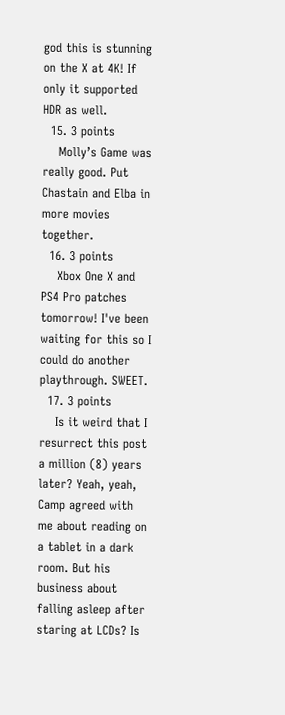god this is stunning on the X at 4K! If only it supported HDR as well.
  15. 3 points
    Molly’s Game was really good. Put Chastain and Elba in more movies together.
  16. 3 points
    Xbox One X and PS4 Pro patches tomorrow! I've been waiting for this so I could do another playthrough. SWEET.
  17. 3 points
    Is it weird that I resurrect this post a million (8) years later? Yeah, yeah, Camp agreed with me about reading on a tablet in a dark room. But his business about falling asleep after staring at LCDs? Is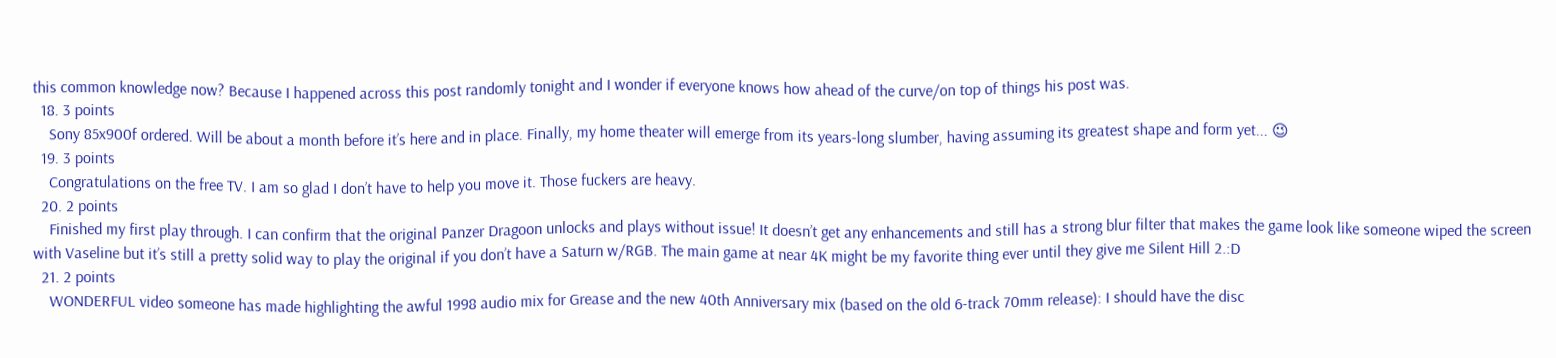this common knowledge now? Because I happened across this post randomly tonight and I wonder if everyone knows how ahead of the curve/on top of things his post was.
  18. 3 points
    Sony 85x900f ordered. Will be about a month before it’s here and in place. Finally, my home theater will emerge from its years-long slumber, having assuming its greatest shape and form yet... 😉
  19. 3 points
    Congratulations on the free TV. I am so glad I don’t have to help you move it. Those fuckers are heavy.
  20. 2 points
    Finished my first play through. I can confirm that the original Panzer Dragoon unlocks and plays without issue! It doesn’t get any enhancements and still has a strong blur filter that makes the game look like someone wiped the screen with Vaseline but it’s still a pretty solid way to play the original if you don’t have a Saturn w/RGB. The main game at near 4K might be my favorite thing ever until they give me Silent Hill 2.:D
  21. 2 points
    WONDERFUL video someone has made highlighting the awful 1998 audio mix for Grease and the new 40th Anniversary mix (based on the old 6-track 70mm release): I should have the disc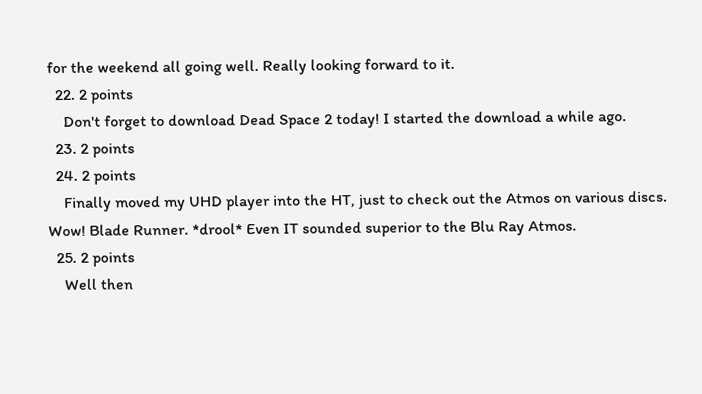for the weekend all going well. Really looking forward to it.
  22. 2 points
    Don't forget to download Dead Space 2 today! I started the download a while ago.
  23. 2 points
  24. 2 points
    Finally moved my UHD player into the HT, just to check out the Atmos on various discs. Wow! Blade Runner. *drool* Even IT sounded superior to the Blu Ray Atmos.
  25. 2 points
    Well then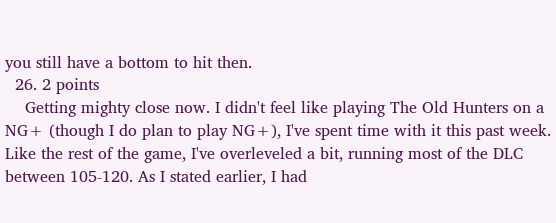you still have a bottom to hit then.
  26. 2 points
    Getting mighty close now. I didn't feel like playing The Old Hunters on a NG+ (though I do plan to play NG+), I've spent time with it this past week. Like the rest of the game, I've overleveled a bit, running most of the DLC between 105-120. As I stated earlier, I had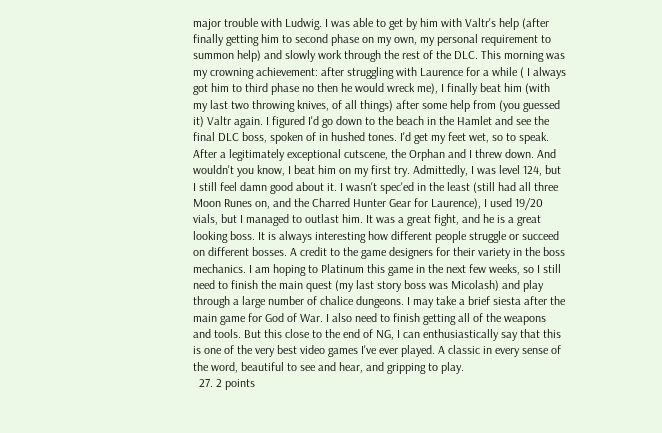major trouble with Ludwig. I was able to get by him with Valtr's help (after finally getting him to second phase on my own, my personal requirement to summon help) and slowly work through the rest of the DLC. This morning was my crowning achievement: after struggling with Laurence for a while ( I always got him to third phase no then he would wreck me), I finally beat him (with my last two throwing knives, of all things) after some help from (you guessed it) Valtr again. I figured I'd go down to the beach in the Hamlet and see the final DLC boss, spoken of in hushed tones. I'd get my feet wet, so to speak. After a legitimately exceptional cutscene, the Orphan and I threw down. And wouldn't you know, I beat him on my first try. Admittedly, I was level 124, but I still feel damn good about it. I wasn't spec'ed in the least (still had all three Moon Runes on, and the Charred Hunter Gear for Laurence), I used 19/20 vials, but I managed to outlast him. It was a great fight, and he is a great looking boss. It is always interesting how different people struggle or succeed on different bosses. A credit to the game designers for their variety in the boss mechanics. I am hoping to Platinum this game in the next few weeks, so I still need to finish the main quest (my last story boss was Micolash) and play through a large number of chalice dungeons. I may take a brief siesta after the main game for God of War. I also need to finish getting all of the weapons and tools. But this close to the end of NG, I can enthusiastically say that this is one of the very best video games I've ever played. A classic in every sense of the word, beautiful to see and hear, and gripping to play.
  27. 2 points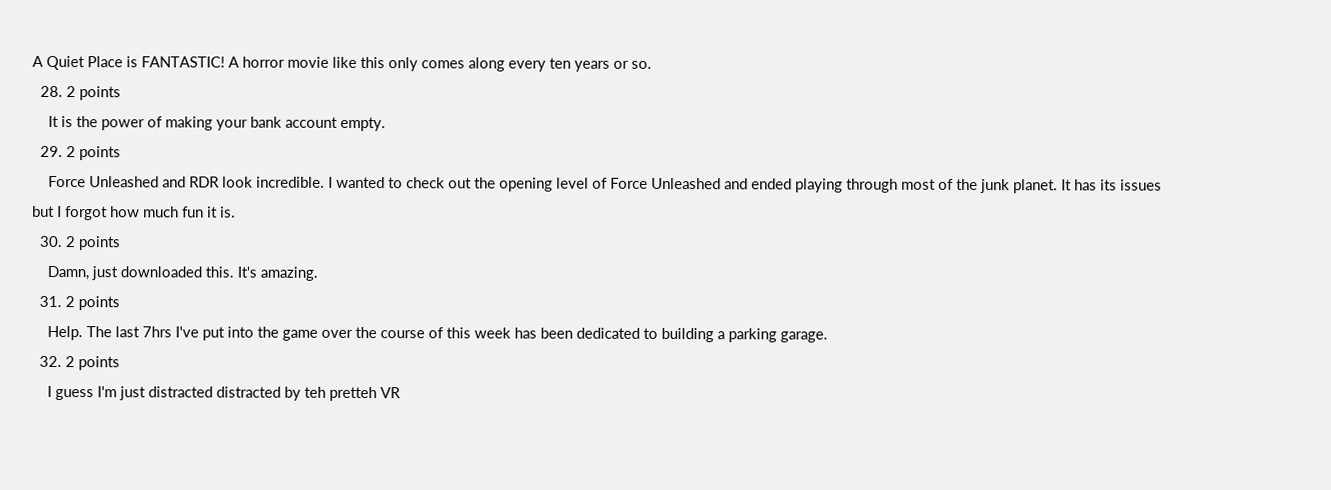A Quiet Place is FANTASTIC! A horror movie like this only comes along every ten years or so.
  28. 2 points
    It is the power of making your bank account empty.
  29. 2 points
    Force Unleashed and RDR look incredible. I wanted to check out the opening level of Force Unleashed and ended playing through most of the junk planet. It has its issues but I forgot how much fun it is.
  30. 2 points
    Damn, just downloaded this. It's amazing.
  31. 2 points
    Help. The last 7hrs I've put into the game over the course of this week has been dedicated to building a parking garage.
  32. 2 points
    I guess I'm just distracted distracted by teh pretteh VR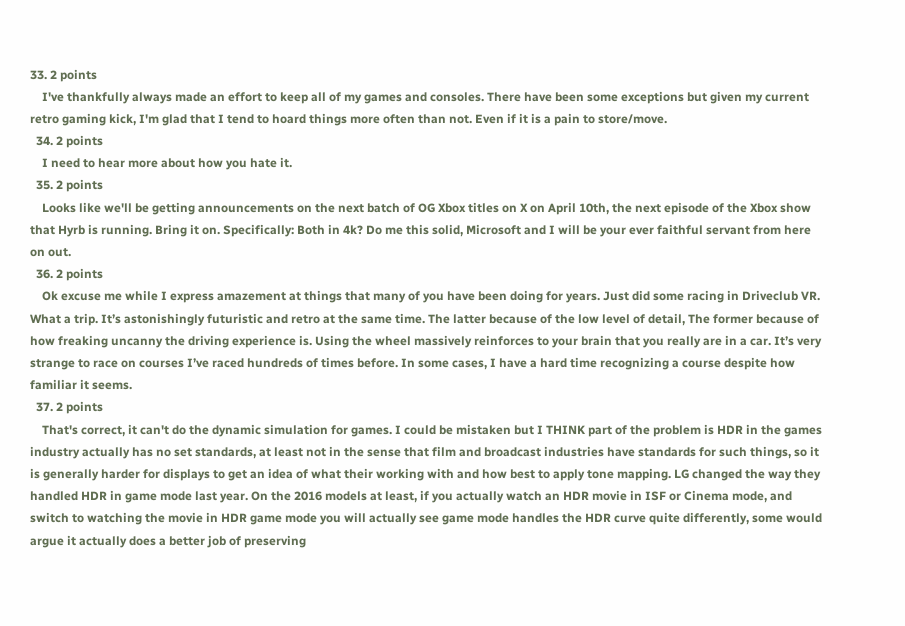33. 2 points
    I've thankfully always made an effort to keep all of my games and consoles. There have been some exceptions but given my current retro gaming kick, I'm glad that I tend to hoard things more often than not. Even if it is a pain to store/move.
  34. 2 points
    I need to hear more about how you hate it.
  35. 2 points
    Looks like we'll be getting announcements on the next batch of OG Xbox titles on X on April 10th, the next episode of the Xbox show that Hyrb is running. Bring it on. Specifically: Both in 4k? Do me this solid, Microsoft and I will be your ever faithful servant from here on out.
  36. 2 points
    Ok excuse me while I express amazement at things that many of you have been doing for years. Just did some racing in Driveclub VR. What a trip. It’s astonishingly futuristic and retro at the same time. The latter because of the low level of detail, The former because of how freaking uncanny the driving experience is. Using the wheel massively reinforces to your brain that you really are in a car. It’s very strange to race on courses I’ve raced hundreds of times before. In some cases, I have a hard time recognizing a course despite how familiar it seems.
  37. 2 points
    That's correct, it can't do the dynamic simulation for games. I could be mistaken but I THINK part of the problem is HDR in the games industry actually has no set standards, at least not in the sense that film and broadcast industries have standards for such things, so it is generally harder for displays to get an idea of what their working with and how best to apply tone mapping. LG changed the way they handled HDR in game mode last year. On the 2016 models at least, if you actually watch an HDR movie in ISF or Cinema mode, and switch to watching the movie in HDR game mode you will actually see game mode handles the HDR curve quite differently, some would argue it actually does a better job of preserving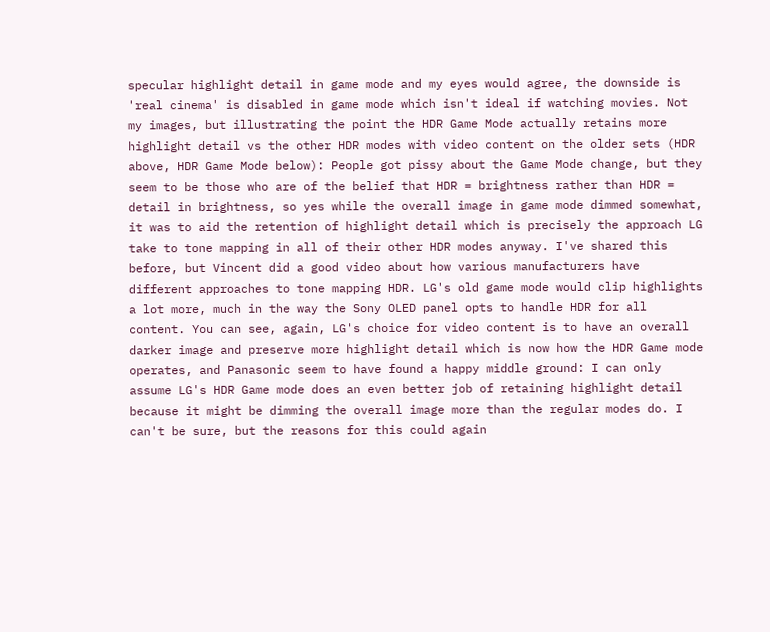specular highlight detail in game mode and my eyes would agree, the downside is 'real cinema' is disabled in game mode which isn't ideal if watching movies. Not my images, but illustrating the point the HDR Game Mode actually retains more highlight detail vs the other HDR modes with video content on the older sets (HDR above, HDR Game Mode below): People got pissy about the Game Mode change, but they seem to be those who are of the belief that HDR = brightness rather than HDR = detail in brightness, so yes while the overall image in game mode dimmed somewhat, it was to aid the retention of highlight detail which is precisely the approach LG take to tone mapping in all of their other HDR modes anyway. I've shared this before, but Vincent did a good video about how various manufacturers have different approaches to tone mapping HDR. LG's old game mode would clip highlights a lot more, much in the way the Sony OLED panel opts to handle HDR for all content. You can see, again, LG's choice for video content is to have an overall darker image and preserve more highlight detail which is now how the HDR Game mode operates, and Panasonic seem to have found a happy middle ground: I can only assume LG's HDR Game mode does an even better job of retaining highlight detail because it might be dimming the overall image more than the regular modes do. I can't be sure, but the reasons for this could again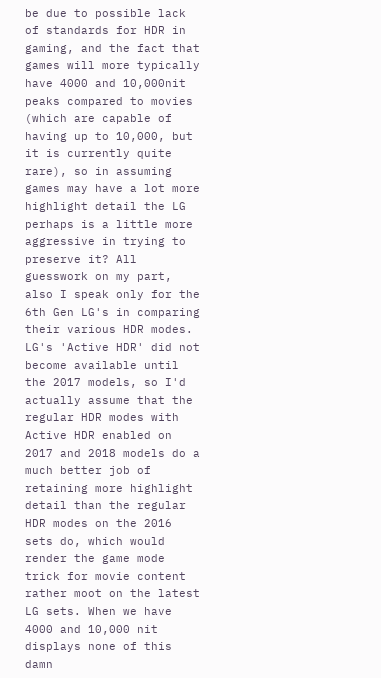be due to possible lack of standards for HDR in gaming, and the fact that games will more typically have 4000 and 10,000nit peaks compared to movies (which are capable of having up to 10,000, but it is currently quite rare), so in assuming games may have a lot more highlight detail the LG perhaps is a little more aggressive in trying to preserve it? All guesswork on my part, also I speak only for the 6th Gen LG's in comparing their various HDR modes. LG's 'Active HDR' did not become available until the 2017 models, so I'd actually assume that the regular HDR modes with Active HDR enabled on 2017 and 2018 models do a much better job of retaining more highlight detail than the regular HDR modes on the 2016 sets do, which would render the game mode trick for movie content rather moot on the latest LG sets. When we have 4000 and 10,000 nit displays none of this damn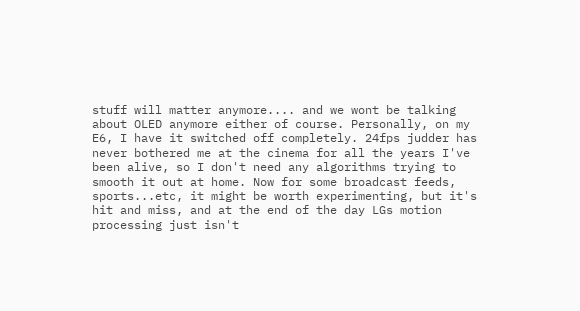stuff will matter anymore.... and we wont be talking about OLED anymore either of course. Personally, on my E6, I have it switched off completely. 24fps judder has never bothered me at the cinema for all the years I've been alive, so I don't need any algorithms trying to smooth it out at home. Now for some broadcast feeds, sports...etc, it might be worth experimenting, but it's hit and miss, and at the end of the day LGs motion processing just isn't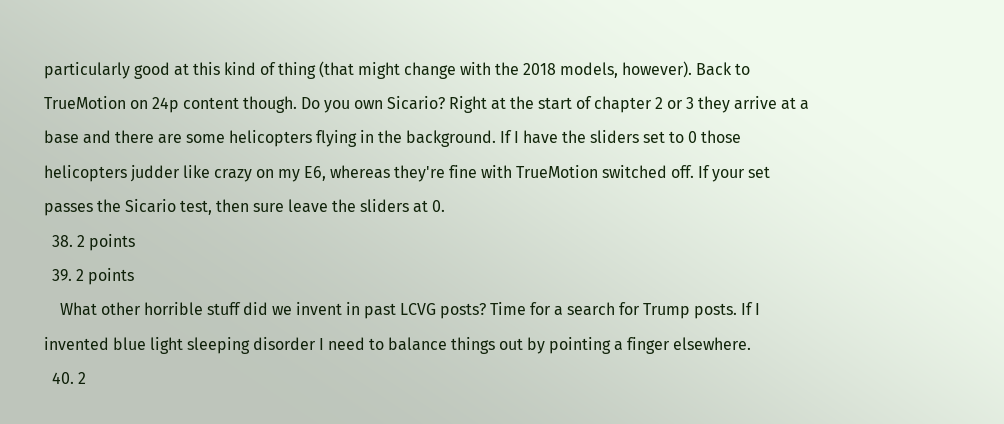particularly good at this kind of thing (that might change with the 2018 models, however). Back to TrueMotion on 24p content though. Do you own Sicario? Right at the start of chapter 2 or 3 they arrive at a base and there are some helicopters flying in the background. If I have the sliders set to 0 those helicopters judder like crazy on my E6, whereas they're fine with TrueMotion switched off. If your set passes the Sicario test, then sure leave the sliders at 0.
  38. 2 points
  39. 2 points
    What other horrible stuff did we invent in past LCVG posts? Time for a search for Trump posts. If I invented blue light sleeping disorder I need to balance things out by pointing a finger elsewhere.
  40. 2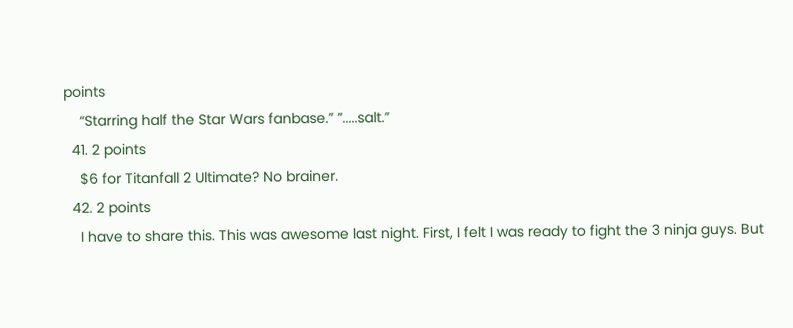points
    “Starring half the Star Wars fanbase.” ”.....salt.”
  41. 2 points
    $6 for Titanfall 2 Ultimate? No brainer.
  42. 2 points
    I have to share this. This was awesome last night. First, I felt I was ready to fight the 3 ninja guys. But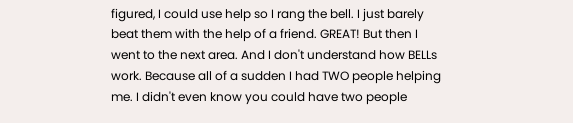figured, I could use help so I rang the bell. I just barely beat them with the help of a friend. GREAT! But then I went to the next area. And I don't understand how BELLs work. Because all of a sudden I had TWO people helping me. I didn't even know you could have two people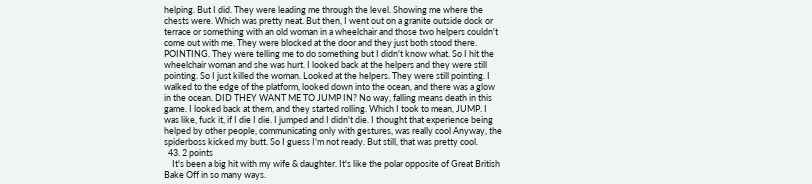helping. But I did. They were leading me through the level. Showing me where the chests were. Which was pretty neat. But then, I went out on a granite outside dock or terrace or something with an old woman in a wheelchair and those two helpers couldn't come out with me. They were blocked at the door and they just both stood there. POINTING. They were telling me to do something but I didn't know what. So I hit the wheelchair woman and she was hurt. I looked back at the helpers and they were still pointing. So I just killed the woman. Looked at the helpers. They were still pointing. I walked to the edge of the platform, looked down into the ocean, and there was a glow in the ocean. DID THEY WANT ME TO JUMP IN? No way, falling means death in this game. I looked back at them, and they started rolling. Which I took to mean, JUMP. I was like, fuck it, if I die I die. I jumped and I didn't die. I thought that experience being helped by other people, communicating only with gestures, was really cool Anyway, the spiderboss kicked my butt. So I guess I'm not ready. But still, that was pretty cool.
  43. 2 points
    It's been a big hit with my wife & daughter. It's like the polar opposite of Great British Bake Off in so many ways.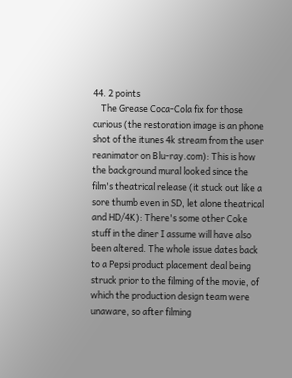44. 2 points
    The Grease Coca-Cola fix for those curious (the restoration image is an phone shot of the itunes 4k stream from the user reanimator on Blu-ray.com): This is how the background mural looked since the film's theatrical release (it stuck out like a sore thumb even in SD, let alone theatrical and HD/4K): There's some other Coke stuff in the diner I assume will have also been altered. The whole issue dates back to a Pepsi product placement deal being struck prior to the filming of the movie, of which the production design team were unaware, so after filming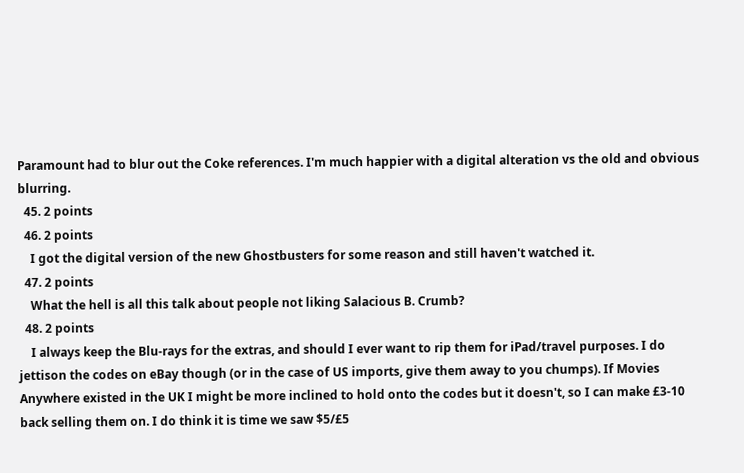Paramount had to blur out the Coke references. I'm much happier with a digital alteration vs the old and obvious blurring.
  45. 2 points
  46. 2 points
    I got the digital version of the new Ghostbusters for some reason and still haven't watched it.
  47. 2 points
    What the hell is all this talk about people not liking Salacious B. Crumb?
  48. 2 points
    I always keep the Blu-rays for the extras, and should I ever want to rip them for iPad/travel purposes. I do jettison the codes on eBay though (or in the case of US imports, give them away to you chumps). If Movies Anywhere existed in the UK I might be more inclined to hold onto the codes but it doesn't, so I can make £3-10 back selling them on. I do think it is time we saw $5/£5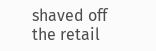shaved off the retail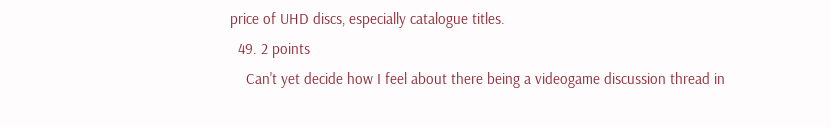price of UHD discs, especially catalogue titles.
  49. 2 points
    Can't yet decide how I feel about there being a videogame discussion thread in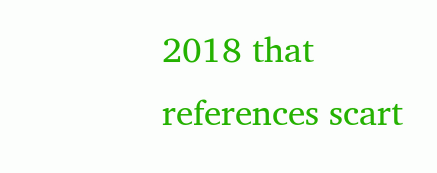2018 that references scart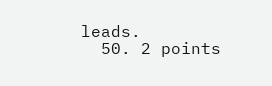leads.
  50. 2 points